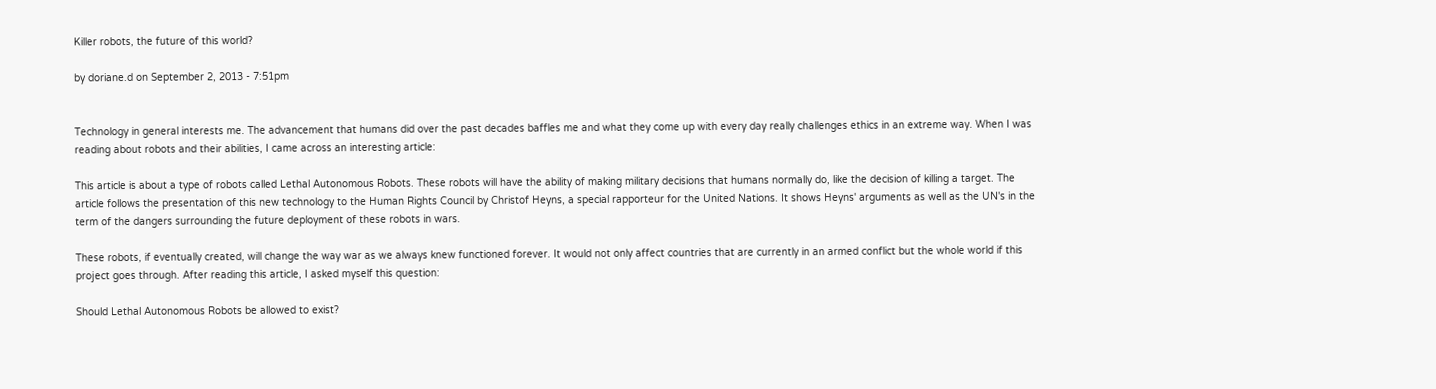Killer robots, the future of this world?

by doriane.d on September 2, 2013 - 7:51pm


Technology in general interests me. The advancement that humans did over the past decades baffles me and what they come up with every day really challenges ethics in an extreme way. When I was reading about robots and their abilities, I came across an interesting article:

This article is about a type of robots called Lethal Autonomous Robots. These robots will have the ability of making military decisions that humans normally do, like the decision of killing a target. The article follows the presentation of this new technology to the Human Rights Council by Christof Heyns, a special rapporteur for the United Nations. It shows Heyns' arguments as well as the UN's in the term of the dangers surrounding the future deployment of these robots in wars.

These robots, if eventually created, will change the way war as we always knew functioned forever. It would not only affect countries that are currently in an armed conflict but the whole world if this project goes through. After reading this article, I asked myself this question:

Should Lethal Autonomous Robots be allowed to exist?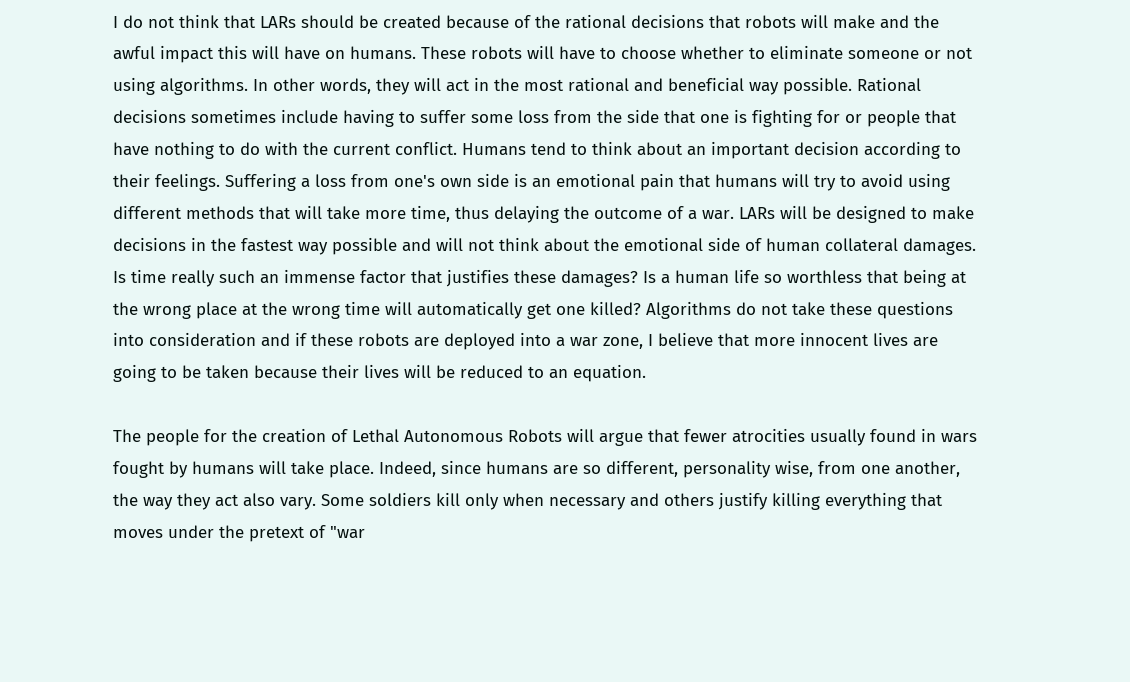I do not think that LARs should be created because of the rational decisions that robots will make and the awful impact this will have on humans. These robots will have to choose whether to eliminate someone or not using algorithms. In other words, they will act in the most rational and beneficial way possible. Rational decisions sometimes include having to suffer some loss from the side that one is fighting for or people that have nothing to do with the current conflict. Humans tend to think about an important decision according to their feelings. Suffering a loss from one's own side is an emotional pain that humans will try to avoid using different methods that will take more time, thus delaying the outcome of a war. LARs will be designed to make decisions in the fastest way possible and will not think about the emotional side of human collateral damages. Is time really such an immense factor that justifies these damages? Is a human life so worthless that being at the wrong place at the wrong time will automatically get one killed? Algorithms do not take these questions into consideration and if these robots are deployed into a war zone, I believe that more innocent lives are going to be taken because their lives will be reduced to an equation.

The people for the creation of Lethal Autonomous Robots will argue that fewer atrocities usually found in wars fought by humans will take place. Indeed, since humans are so different, personality wise, from one another, the way they act also vary. Some soldiers kill only when necessary and others justify killing everything that moves under the pretext of "war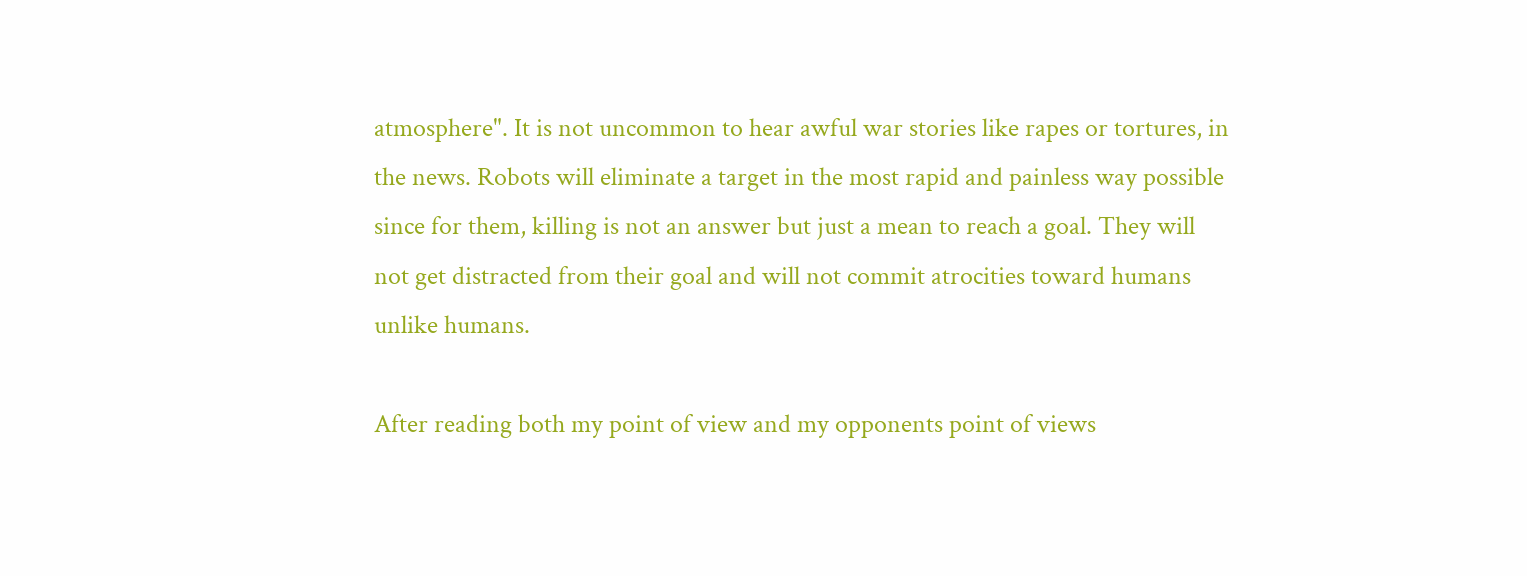atmosphere". It is not uncommon to hear awful war stories like rapes or tortures, in the news. Robots will eliminate a target in the most rapid and painless way possible since for them, killing is not an answer but just a mean to reach a goal. They will not get distracted from their goal and will not commit atrocities toward humans unlike humans.

After reading both my point of view and my opponents point of views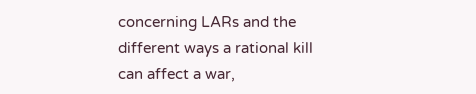concerning LARs and the different ways a rational kill can affect a war,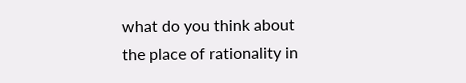what do you think about the place of rationality in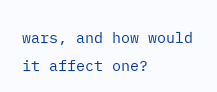wars, and how would it affect one?